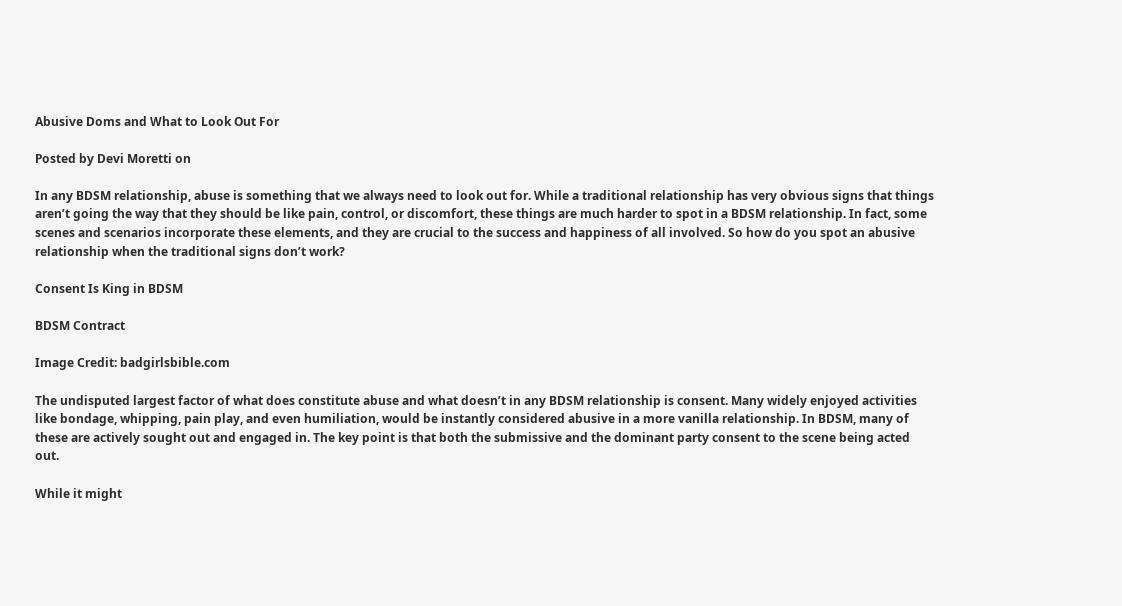Abusive Doms and What to Look Out For

Posted by Devi Moretti on

In any BDSM relationship, abuse is something that we always need to look out for. While a traditional relationship has very obvious signs that things aren’t going the way that they should be like pain, control, or discomfort, these things are much harder to spot in a BDSM relationship. In fact, some scenes and scenarios incorporate these elements, and they are crucial to the success and happiness of all involved. So how do you spot an abusive relationship when the traditional signs don’t work?

Consent Is King in BDSM

BDSM Contract

Image Credit: badgirlsbible.com

The undisputed largest factor of what does constitute abuse and what doesn’t in any BDSM relationship is consent. Many widely enjoyed activities like bondage, whipping, pain play, and even humiliation, would be instantly considered abusive in a more vanilla relationship. In BDSM, many of these are actively sought out and engaged in. The key point is that both the submissive and the dominant party consent to the scene being acted out.

While it might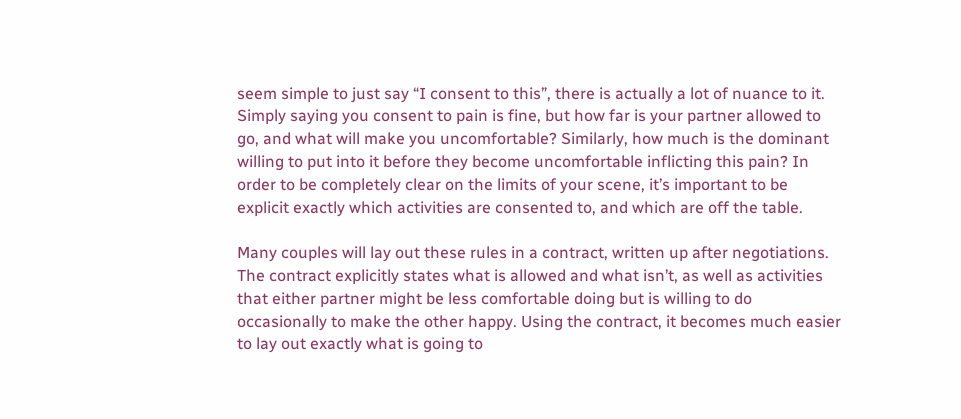seem simple to just say “I consent to this”, there is actually a lot of nuance to it. Simply saying you consent to pain is fine, but how far is your partner allowed to go, and what will make you uncomfortable? Similarly, how much is the dominant willing to put into it before they become uncomfortable inflicting this pain? In order to be completely clear on the limits of your scene, it’s important to be explicit exactly which activities are consented to, and which are off the table.

Many couples will lay out these rules in a contract, written up after negotiations. The contract explicitly states what is allowed and what isn’t, as well as activities that either partner might be less comfortable doing but is willing to do occasionally to make the other happy. Using the contract, it becomes much easier to lay out exactly what is going to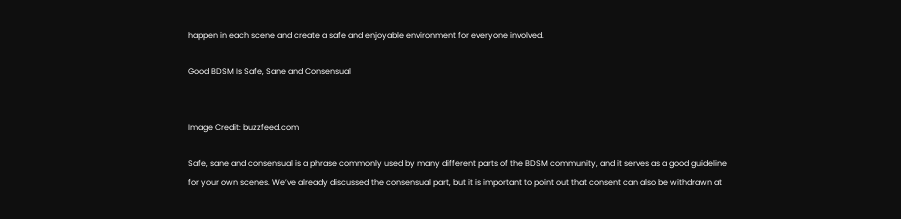happen in each scene and create a safe and enjoyable environment for everyone involved.

Good BDSM Is Safe, Sane and Consensual


Image Credit: buzzfeed.com

Safe, sane and consensual is a phrase commonly used by many different parts of the BDSM community, and it serves as a good guideline for your own scenes. We’ve already discussed the consensual part, but it is important to point out that consent can also be withdrawn at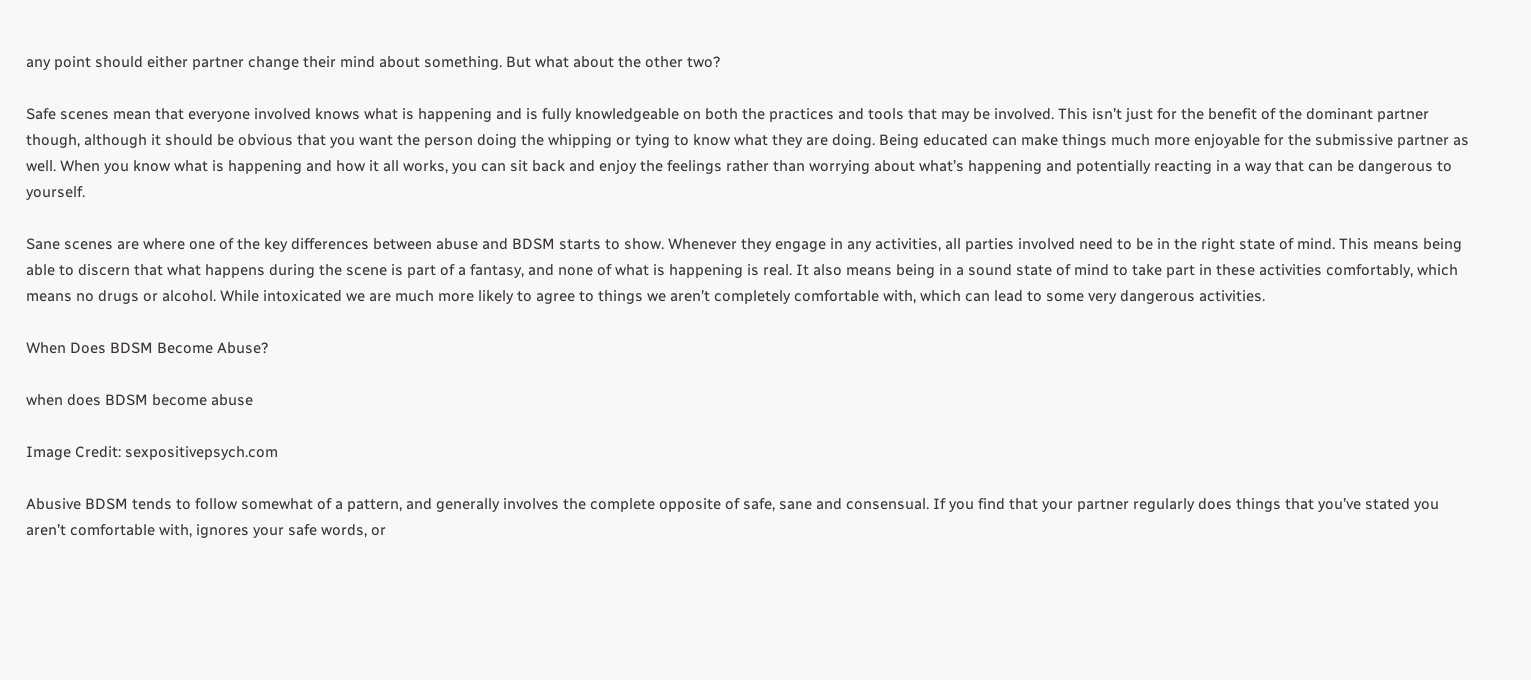any point should either partner change their mind about something. But what about the other two?

Safe scenes mean that everyone involved knows what is happening and is fully knowledgeable on both the practices and tools that may be involved. This isn’t just for the benefit of the dominant partner though, although it should be obvious that you want the person doing the whipping or tying to know what they are doing. Being educated can make things much more enjoyable for the submissive partner as well. When you know what is happening and how it all works, you can sit back and enjoy the feelings rather than worrying about what’s happening and potentially reacting in a way that can be dangerous to yourself.

Sane scenes are where one of the key differences between abuse and BDSM starts to show. Whenever they engage in any activities, all parties involved need to be in the right state of mind. This means being able to discern that what happens during the scene is part of a fantasy, and none of what is happening is real. It also means being in a sound state of mind to take part in these activities comfortably, which means no drugs or alcohol. While intoxicated we are much more likely to agree to things we aren’t completely comfortable with, which can lead to some very dangerous activities.

When Does BDSM Become Abuse?

when does BDSM become abuse

Image Credit: sexpositivepsych.com

Abusive BDSM tends to follow somewhat of a pattern, and generally involves the complete opposite of safe, sane and consensual. If you find that your partner regularly does things that you’ve stated you aren’t comfortable with, ignores your safe words, or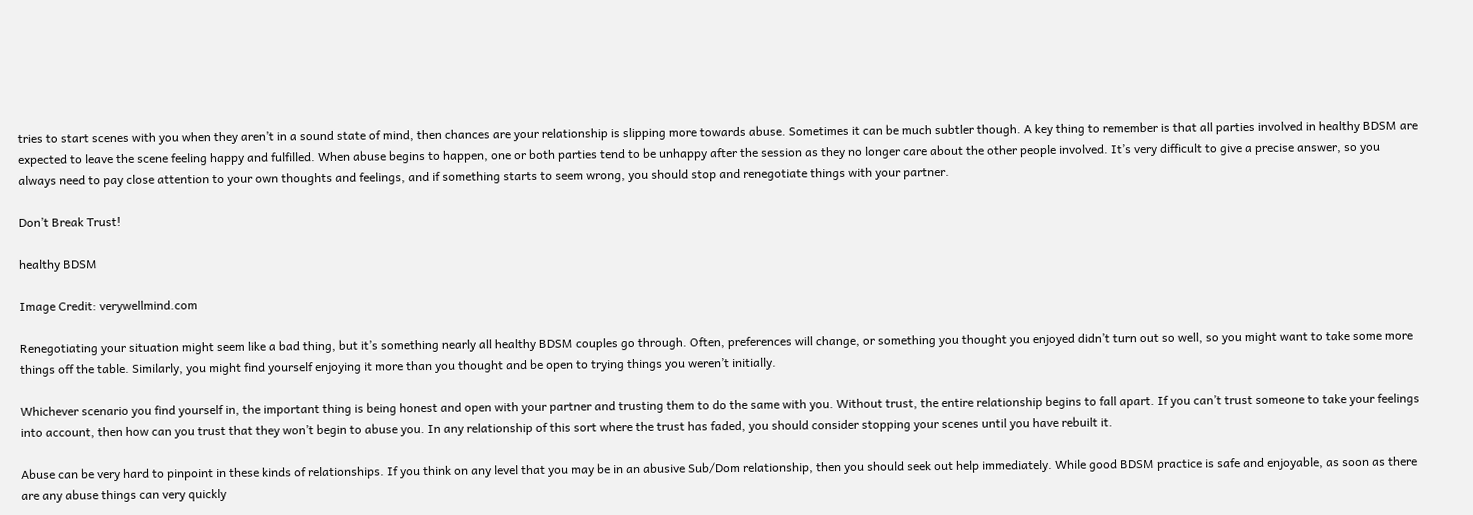tries to start scenes with you when they aren’t in a sound state of mind, then chances are your relationship is slipping more towards abuse. Sometimes it can be much subtler though. A key thing to remember is that all parties involved in healthy BDSM are expected to leave the scene feeling happy and fulfilled. When abuse begins to happen, one or both parties tend to be unhappy after the session as they no longer care about the other people involved. It’s very difficult to give a precise answer, so you always need to pay close attention to your own thoughts and feelings, and if something starts to seem wrong, you should stop and renegotiate things with your partner.

Don’t Break Trust!

healthy BDSM

Image Credit: verywellmind.com

Renegotiating your situation might seem like a bad thing, but it’s something nearly all healthy BDSM couples go through. Often, preferences will change, or something you thought you enjoyed didn’t turn out so well, so you might want to take some more things off the table. Similarly, you might find yourself enjoying it more than you thought and be open to trying things you weren’t initially.

Whichever scenario you find yourself in, the important thing is being honest and open with your partner and trusting them to do the same with you. Without trust, the entire relationship begins to fall apart. If you can’t trust someone to take your feelings into account, then how can you trust that they won’t begin to abuse you. In any relationship of this sort where the trust has faded, you should consider stopping your scenes until you have rebuilt it.

Abuse can be very hard to pinpoint in these kinds of relationships. If you think on any level that you may be in an abusive Sub/Dom relationship, then you should seek out help immediately. While good BDSM practice is safe and enjoyable, as soon as there are any abuse things can very quickly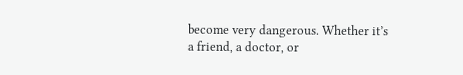become very dangerous. Whether it’s a friend, a doctor, or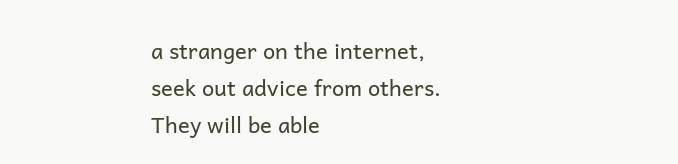a stranger on the internet, seek out advice from others. They will be able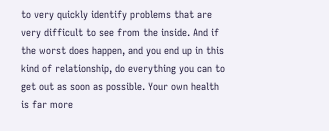to very quickly identify problems that are very difficult to see from the inside. And if the worst does happen, and you end up in this kind of relationship, do everything you can to get out as soon as possible. Your own health is far more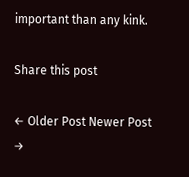important than any kink.

Share this post

← Older Post Newer Post →